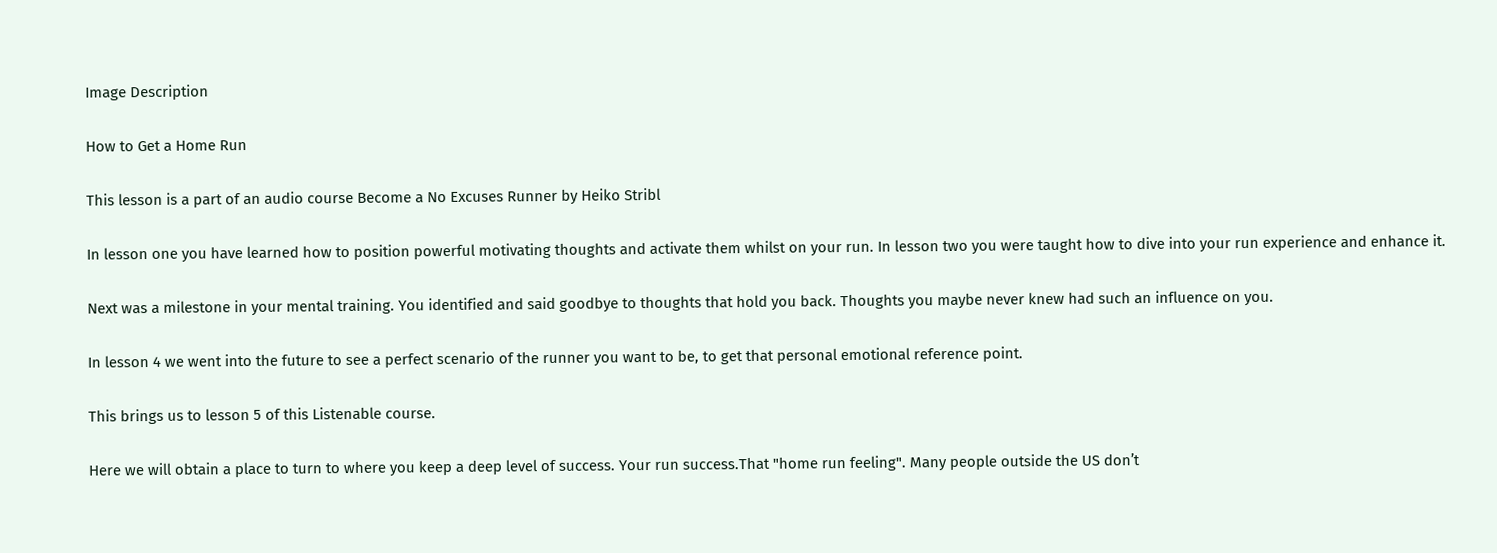Image Description

How to Get a Home Run

This lesson is a part of an audio course Become a No Excuses Runner by Heiko Stribl

In lesson one you have learned how to position powerful motivating thoughts and activate them whilst on your run. In lesson two you were taught how to dive into your run experience and enhance it.

Next was a milestone in your mental training. You identified and said goodbye to thoughts that hold you back. Thoughts you maybe never knew had such an influence on you.

In lesson 4 we went into the future to see a perfect scenario of the runner you want to be, to get that personal emotional reference point.

This brings us to lesson 5 of this Listenable course.

Here we will obtain a place to turn to where you keep a deep level of success. Your run success.That "home run feeling". Many people outside the US don’t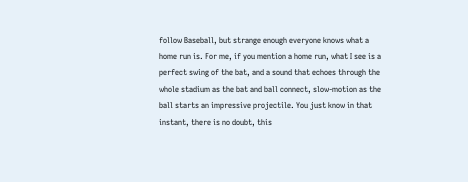follow Baseball, but strange enough everyone knows what a home run is. For me, if you mention a home run, what I see is a perfect swing of the bat, and a sound that echoes through the whole stadium as the bat and ball connect, slow-motion as the ball starts an impressive projectile. You just know in that instant, there is no doubt, this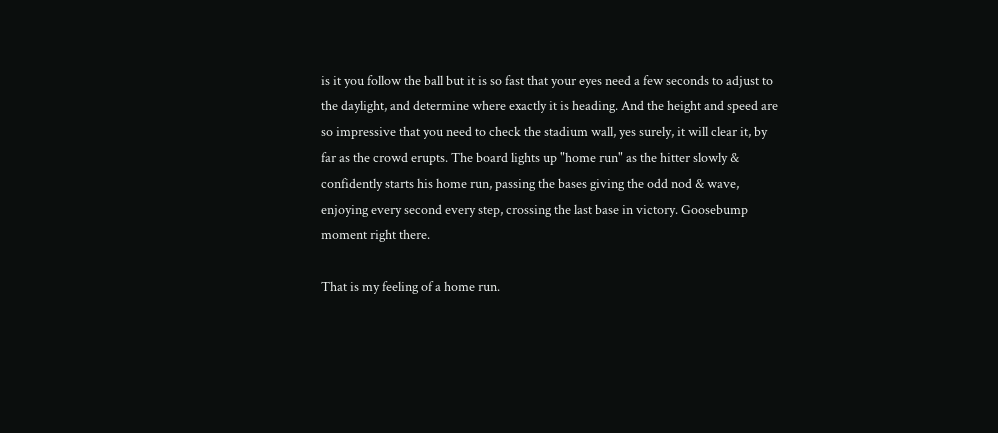is it you follow the ball but it is so fast that your eyes need a few seconds to adjust to the daylight, and determine where exactly it is heading. And the height and speed are so impressive that you need to check the stadium wall, yes surely, it will clear it, by far as the crowd erupts. The board lights up "home run" as the hitter slowly & confidently starts his home run, passing the bases giving the odd nod & wave, enjoying every second every step, crossing the last base in victory. Goosebump moment right there.

That is my feeling of a home run.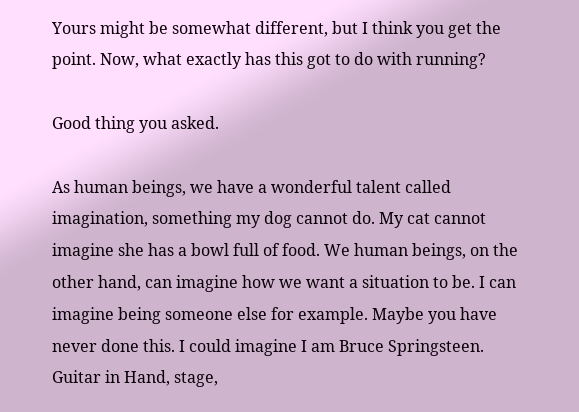Yours might be somewhat different, but I think you get the point. Now, what exactly has this got to do with running?

Good thing you asked.

As human beings, we have a wonderful talent called imagination, something my dog cannot do. My cat cannot imagine she has a bowl full of food. We human beings, on the other hand, can imagine how we want a situation to be. I can imagine being someone else for example. Maybe you have never done this. I could imagine I am Bruce Springsteen. Guitar in Hand, stage,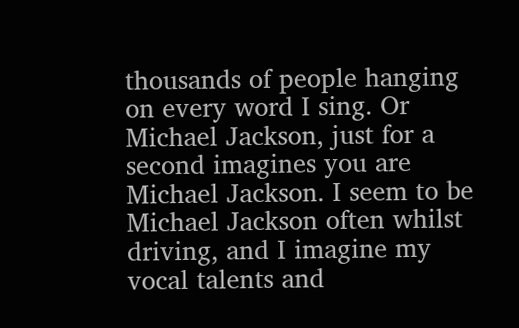thousands of people hanging on every word I sing. Or Michael Jackson, just for a second imagines you are Michael Jackson. I seem to be Michael Jackson often whilst driving, and I imagine my vocal talents and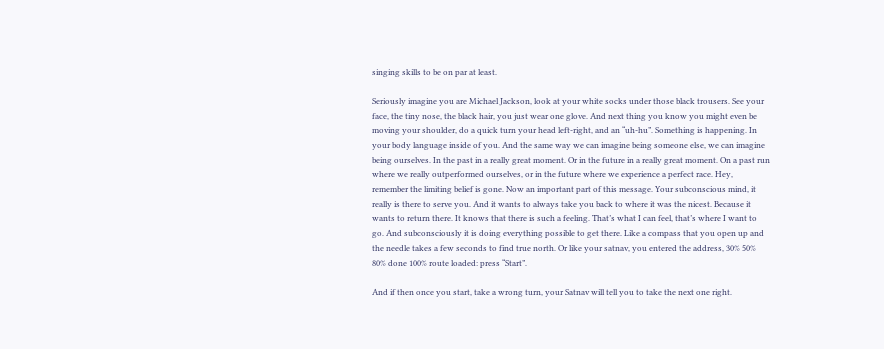singing skills to be on par at least.

Seriously imagine you are Michael Jackson, look at your white socks under those black trousers. See your face, the tiny nose, the black hair, you just wear one glove. And next thing you know you might even be moving your shoulder, do a quick turn your head left-right, and an “uh-hu”. Something is happening. In your body language inside of you. And the same way we can imagine being someone else, we can imagine being ourselves. In the past in a really great moment. Or in the future in a really great moment. On a past run where we really outperformed ourselves, or in the future where we experience a perfect race. Hey, remember the limiting belief is gone. Now an important part of this message. Your subconscious mind, it really is there to serve you. And it wants to always take you back to where it was the nicest. Because it wants to return there. It knows that there is such a feeling. That’s what I can feel, that’s where I want to go. And subconsciously it is doing everything possible to get there. Like a compass that you open up and the needle takes a few seconds to find true north. Or like your satnav, you entered the address, 30% 50% 80% done 100% route loaded: press “Start”.

And if then once you start, take a wrong turn, your Satnav will tell you to take the next one right.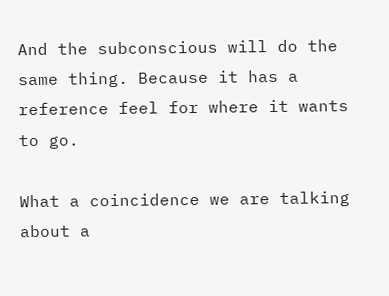And the subconscious will do the same thing. Because it has a reference feel for where it wants to go.

What a coincidence we are talking about a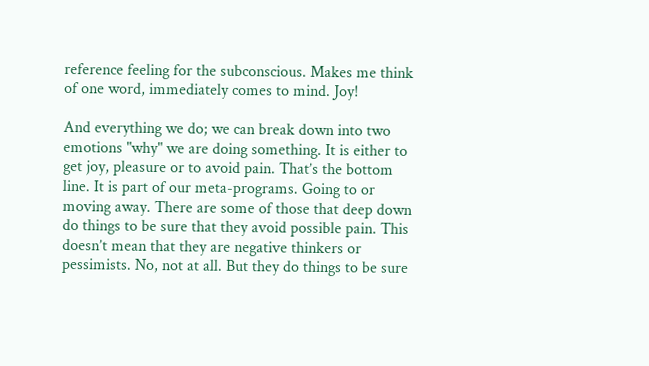reference feeling for the subconscious. Makes me think of one word, immediately comes to mind. Joy!

And everything we do; we can break down into two emotions "why" we are doing something. It is either to get joy, pleasure or to avoid pain. That’s the bottom line. It is part of our meta-programs. Going to or moving away. There are some of those that deep down do things to be sure that they avoid possible pain. This doesn’t mean that they are negative thinkers or pessimists. No, not at all. But they do things to be sure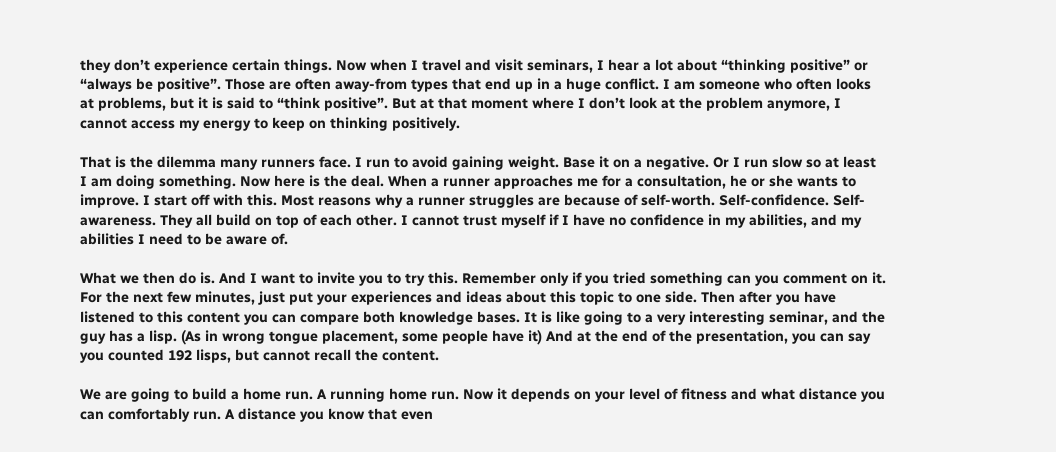they don’t experience certain things. Now when I travel and visit seminars, I hear a lot about “thinking positive” or “always be positive”. Those are often away-from types that end up in a huge conflict. I am someone who often looks at problems, but it is said to “think positive”. But at that moment where I don’t look at the problem anymore, I cannot access my energy to keep on thinking positively.

That is the dilemma many runners face. I run to avoid gaining weight. Base it on a negative. Or I run slow so at least I am doing something. Now here is the deal. When a runner approaches me for a consultation, he or she wants to improve. I start off with this. Most reasons why a runner struggles are because of self-worth. Self-confidence. Self-awareness. They all build on top of each other. I cannot trust myself if I have no confidence in my abilities, and my abilities I need to be aware of.

What we then do is. And I want to invite you to try this. Remember only if you tried something can you comment on it. For the next few minutes, just put your experiences and ideas about this topic to one side. Then after you have listened to this content you can compare both knowledge bases. It is like going to a very interesting seminar, and the guy has a lisp. (As in wrong tongue placement, some people have it) And at the end of the presentation, you can say you counted 192 lisps, but cannot recall the content.

We are going to build a home run. A running home run. Now it depends on your level of fitness and what distance you can comfortably run. A distance you know that even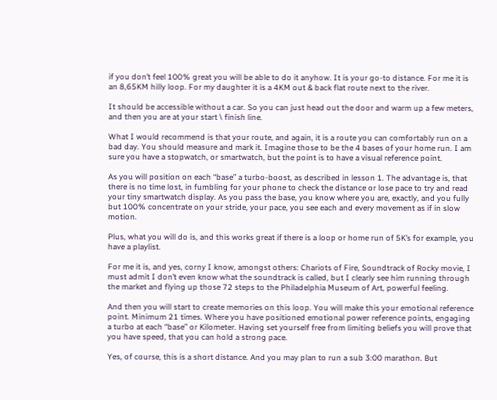if you don’t feel 100% great you will be able to do it anyhow. It is your go-to distance. For me it is an 8,65KM hilly loop. For my daughter it is a 4KM out & back flat route next to the river.

It should be accessible without a car. So you can just head out the door and warm up a few meters, and then you are at your start \ finish line.

What I would recommend is that your route, and again, it is a route you can comfortably run on a bad day. You should measure and mark it. Imagine those to be the 4 bases of your home run. I am sure you have a stopwatch, or smartwatch, but the point is to have a visual reference point.

As you will position on each “base” a turbo-boost, as described in lesson 1. The advantage is, that there is no time lost, in fumbling for your phone to check the distance or lose pace to try and read your tiny smartwatch display. As you pass the base, you know where you are, exactly, and you fully but 100% concentrate on your stride, your pace, you see each and every movement as if in slow motion.

Plus, what you will do is, and this works great if there is a loop or home run of 5K’s for example, you have a playlist.

For me it is, and yes, corny I know, amongst others: Chariots of Fire, Soundtrack of Rocky movie, I must admit I don’t even know what the soundtrack is called, but I clearly see him running through the market and flying up those 72 steps to the Philadelphia Museum of Art, powerful feeling.

And then you will start to create memories on this loop. You will make this your emotional reference point. Minimum 21 times. Where you have positioned emotional power reference points, engaging a turbo at each “base” or Kilometer. Having set yourself free from limiting beliefs you will prove that you have speed, that you can hold a strong pace.

Yes, of course, this is a short distance. And you may plan to run a sub 3:00 marathon. But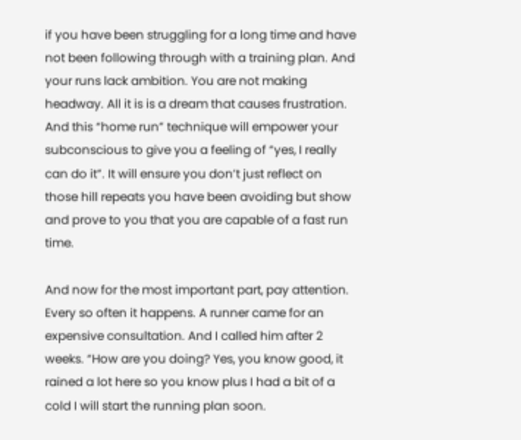if you have been struggling for a long time and have not been following through with a training plan. And your runs lack ambition. You are not making headway. All it is is a dream that causes frustration. And this “home run” technique will empower your subconscious to give you a feeling of “yes, I really can do it”. It will ensure you don’t just reflect on those hill repeats you have been avoiding but show and prove to you that you are capable of a fast run time.

And now for the most important part, pay attention. Every so often it happens. A runner came for an expensive consultation. And I called him after 2 weeks. “How are you doing? Yes, you know good, it rained a lot here so you know plus I had a bit of a cold I will start the running plan soon.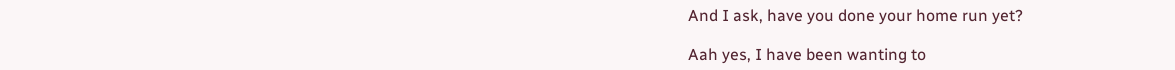And I ask, have you done your home run yet?

Aah yes, I have been wanting to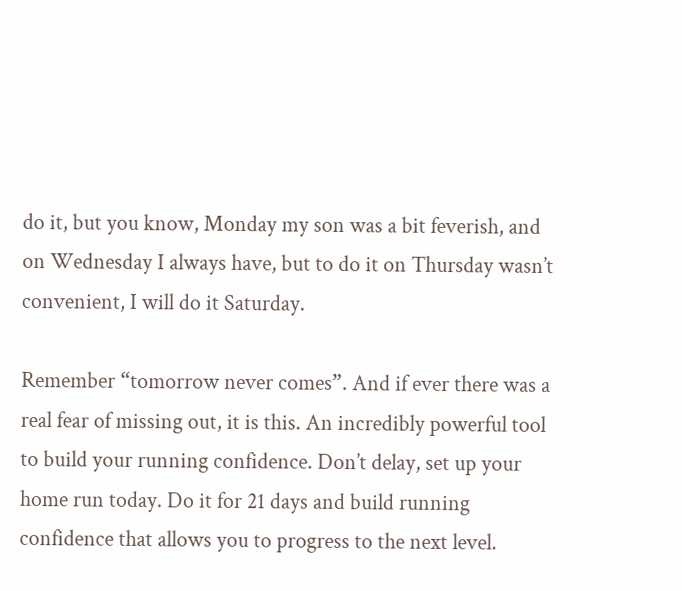do it, but you know, Monday my son was a bit feverish, and on Wednesday I always have, but to do it on Thursday wasn’t convenient, I will do it Saturday.

Remember “tomorrow never comes”. And if ever there was a real fear of missing out, it is this. An incredibly powerful tool to build your running confidence. Don’t delay, set up your home run today. Do it for 21 days and build running confidence that allows you to progress to the next level.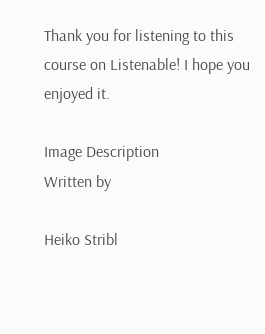Thank you for listening to this course on Listenable! I hope you enjoyed it.

Image Description
Written by

Heiko Stribl